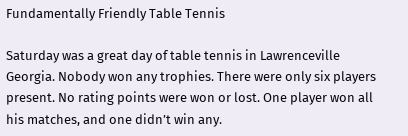Fundamentally Friendly Table Tennis

Saturday was a great day of table tennis in Lawrenceville Georgia. Nobody won any trophies. There were only six players present. No rating points were won or lost. One player won all his matches, and one didn’t win any.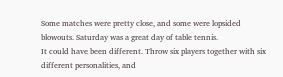Some matches were pretty close, and some were lopsided blowouts. Saturday was a great day of table tennis.
It could have been different. Throw six players together with six different personalities, and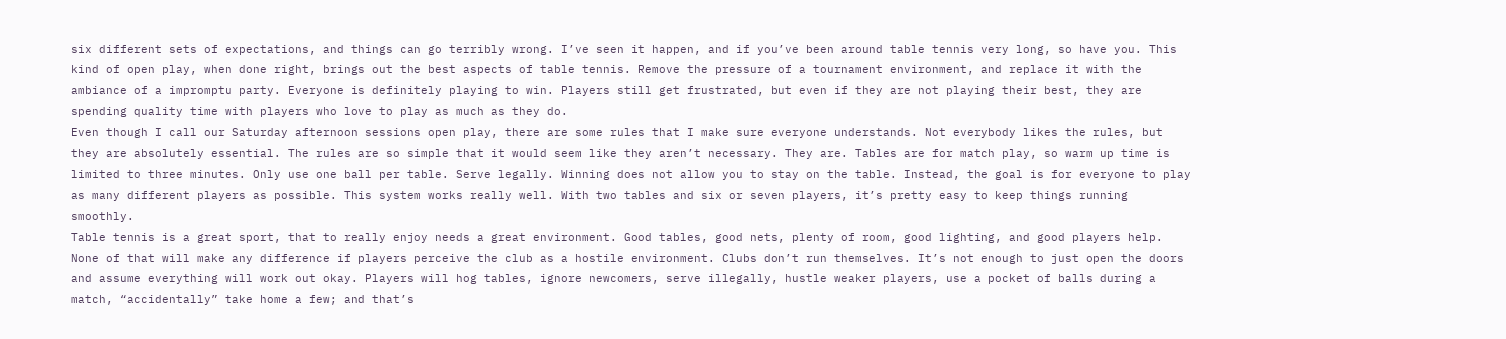six different sets of expectations, and things can go terribly wrong. I’ve seen it happen, and if you’ve been around table tennis very long, so have you. This kind of open play, when done right, brings out the best aspects of table tennis. Remove the pressure of a tournament environment, and replace it with the ambiance of a impromptu party. Everyone is definitely playing to win. Players still get frustrated, but even if they are not playing their best, they are spending quality time with players who love to play as much as they do.
Even though I call our Saturday afternoon sessions open play, there are some rules that I make sure everyone understands. Not everybody likes the rules, but they are absolutely essential. The rules are so simple that it would seem like they aren’t necessary. They are. Tables are for match play, so warm up time is limited to three minutes. Only use one ball per table. Serve legally. Winning does not allow you to stay on the table. Instead, the goal is for everyone to play as many different players as possible. This system works really well. With two tables and six or seven players, it’s pretty easy to keep things running smoothly.
Table tennis is a great sport, that to really enjoy needs a great environment. Good tables, good nets, plenty of room, good lighting, and good players help. None of that will make any difference if players perceive the club as a hostile environment. Clubs don’t run themselves. It’s not enough to just open the doors and assume everything will work out okay. Players will hog tables, ignore newcomers, serve illegally, hustle weaker players, use a pocket of balls during a match, “accidentally” take home a few; and that’s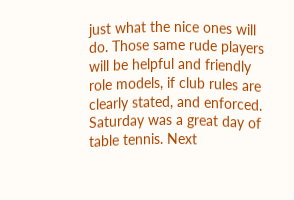just what the nice ones will do. Those same rude players will be helpful and friendly role models, if club rules are clearly stated, and enforced. Saturday was a great day of table tennis. Next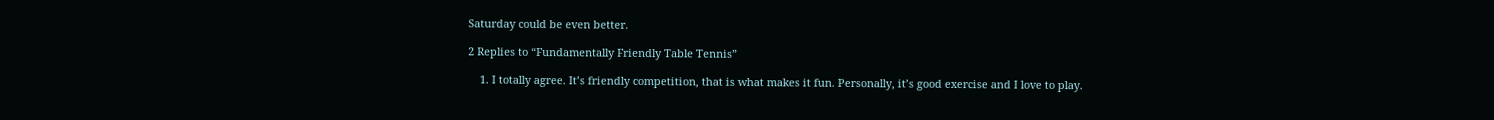Saturday could be even better.

2 Replies to “Fundamentally Friendly Table Tennis”

    1. I totally agree. It’s friendly competition, that is what makes it fun. Personally, it’s good exercise and I love to play.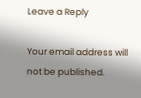Leave a Reply

Your email address will not be published.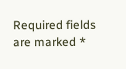Required fields are marked *